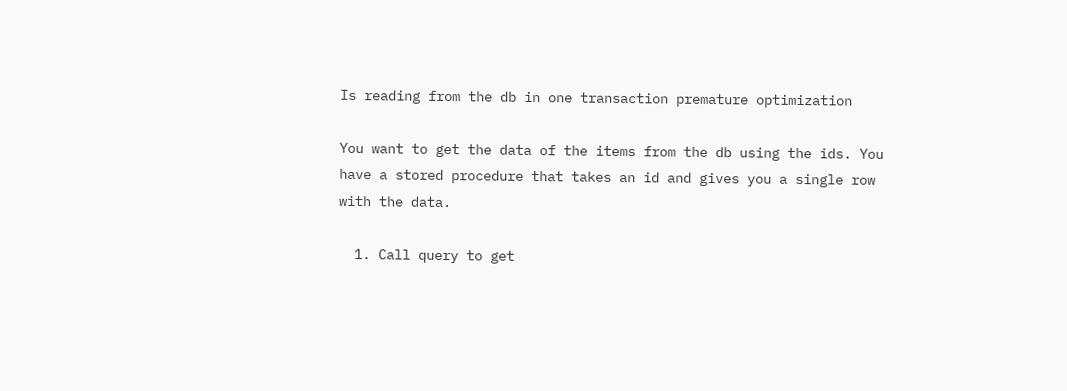Is reading from the db in one transaction premature optimization

You want to get the data of the items from the db using the ids. You have a stored procedure that takes an id and gives you a single row with the data.

  1. Call query to get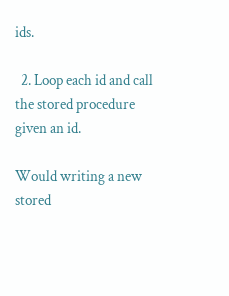ids.

  2. Loop each id and call the stored procedure given an id.

Would writing a new stored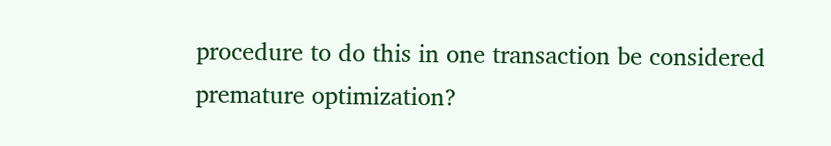procedure to do this in one transaction be considered premature optimization?